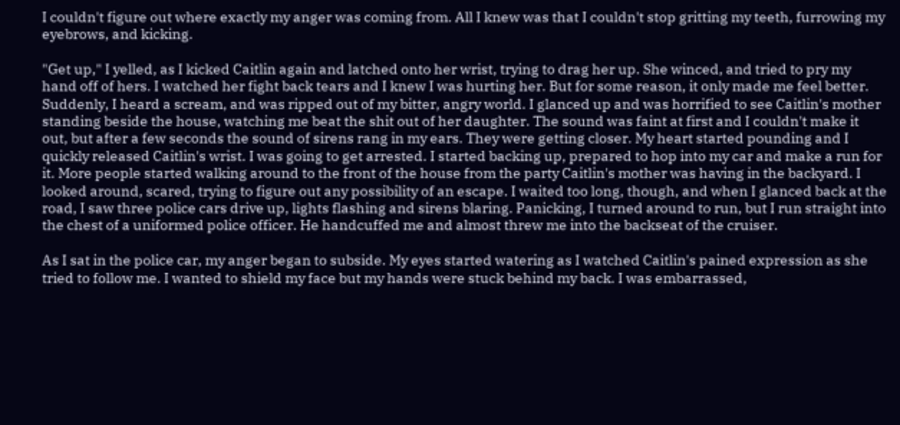I couldn't figure out where exactly my anger was coming from. All I knew was that I couldn't stop gritting my teeth, furrowing my eyebrows, and kicking.

"Get up," I yelled, as I kicked Caitlin again and latched onto her wrist, trying to drag her up. She winced, and tried to pry my hand off of hers. I watched her fight back tears and I knew I was hurting her. But for some reason, it only made me feel better. Suddenly, I heard a scream, and was ripped out of my bitter, angry world. I glanced up and was horrified to see Caitlin's mother standing beside the house, watching me beat the shit out of her daughter. The sound was faint at first and I couldn't make it out, but after a few seconds the sound of sirens rang in my ears. They were getting closer. My heart started pounding and I quickly released Caitlin's wrist. I was going to get arrested. I started backing up, prepared to hop into my car and make a run for it. More people started walking around to the front of the house from the party Caitlin's mother was having in the backyard. I looked around, scared, trying to figure out any possibility of an escape. I waited too long, though, and when I glanced back at the road, I saw three police cars drive up, lights flashing and sirens blaring. Panicking, I turned around to run, but I run straight into the chest of a uniformed police officer. He handcuffed me and almost threw me into the backseat of the cruiser.

As I sat in the police car, my anger began to subside. My eyes started watering as I watched Caitlin's pained expression as she tried to follow me. I wanted to shield my face but my hands were stuck behind my back. I was embarrassed,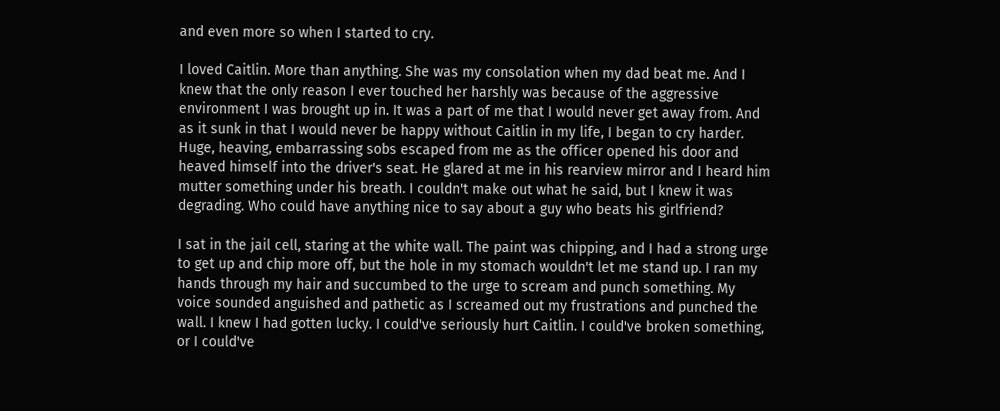and even more so when I started to cry.

I loved Caitlin. More than anything. She was my consolation when my dad beat me. And I knew that the only reason I ever touched her harshly was because of the aggressive environment I was brought up in. It was a part of me that I would never get away from. And as it sunk in that I would never be happy without Caitlin in my life, I began to cry harder. Huge, heaving, embarrassing sobs escaped from me as the officer opened his door and heaved himself into the driver's seat. He glared at me in his rearview mirror and I heard him mutter something under his breath. I couldn't make out what he said, but I knew it was degrading. Who could have anything nice to say about a guy who beats his girlfriend?

I sat in the jail cell, staring at the white wall. The paint was chipping, and I had a strong urge to get up and chip more off, but the hole in my stomach wouldn't let me stand up. I ran my hands through my hair and succumbed to the urge to scream and punch something. My voice sounded anguished and pathetic as I screamed out my frustrations and punched the wall. I knew I had gotten lucky. I could've seriously hurt Caitlin. I could've broken something, or I could've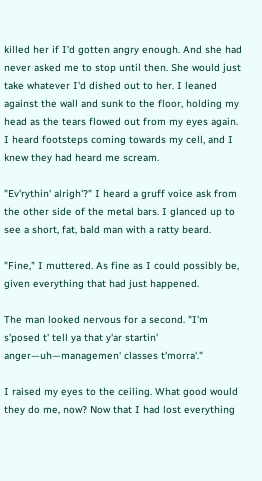killed her if I'd gotten angry enough. And she had never asked me to stop until then. She would just take whatever I'd dished out to her. I leaned against the wall and sunk to the floor, holding my head as the tears flowed out from my eyes again. I heard footsteps coming towards my cell, and I knew they had heard me scream.

"Ev'rythin' alrigh'?" I heard a gruff voice ask from the other side of the metal bars. I glanced up to see a short, fat, bald man with a ratty beard.

"Fine," I muttered. As fine as I could possibly be, given everything that had just happened.

The man looked nervous for a second. "I'm s'posed t' tell ya that y'ar startin' anger—uh—managemen' classes t'morra'."

I raised my eyes to the ceiling. What good would they do me, now? Now that I had lost everything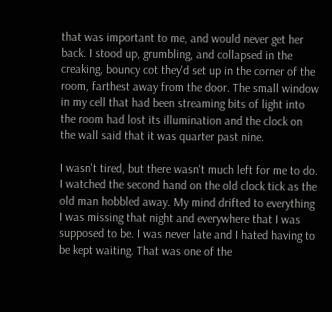that was important to me, and would never get her back. I stood up, grumbling, and collapsed in the creaking, bouncy cot they'd set up in the corner of the room, farthest away from the door. The small window in my cell that had been streaming bits of light into the room had lost its illumination and the clock on the wall said that it was quarter past nine.

I wasn't tired, but there wasn't much left for me to do. I watched the second hand on the old clock tick as the old man hobbled away. My mind drifted to everything I was missing that night and everywhere that I was supposed to be. I was never late and I hated having to be kept waiting. That was one of the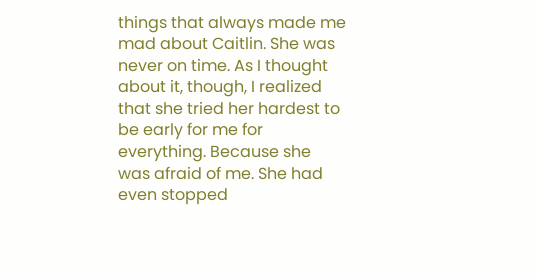things that always made me mad about Caitlin. She was never on time. As I thought about it, though, I realized that she tried her hardest to be early for me for everything. Because she was afraid of me. She had even stopped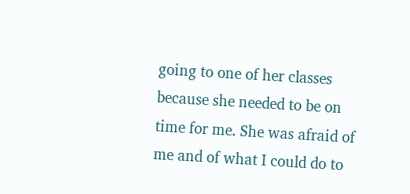going to one of her classes because she needed to be on time for me. She was afraid of me and of what I could do to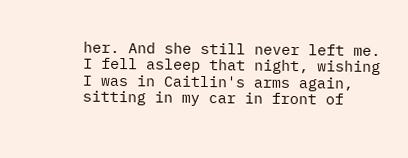her. And she still never left me. I fell asleep that night, wishing I was in Caitlin's arms again, sitting in my car in front of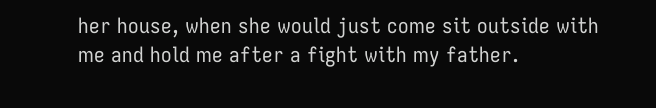her house, when she would just come sit outside with me and hold me after a fight with my father.